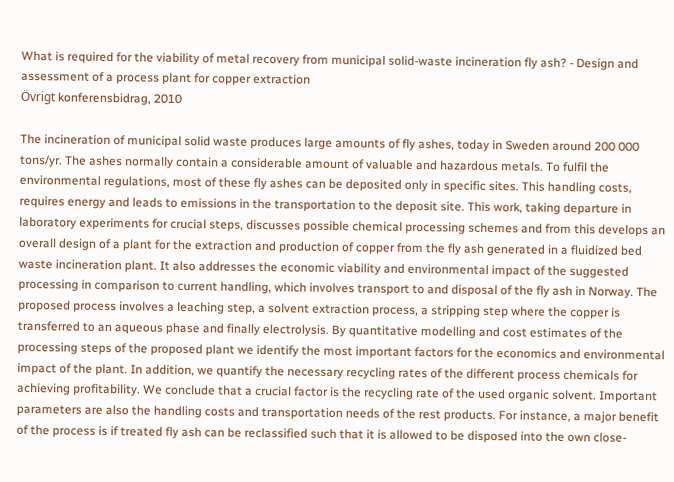What is required for the viability of metal recovery from municipal solid-waste incineration fly ash? - Design and assessment of a process plant for copper extraction
Övrigt konferensbidrag, 2010

The incineration of municipal solid waste produces large amounts of fly ashes, today in Sweden around 200 000 tons/yr. The ashes normally contain a considerable amount of valuable and hazardous metals. To fulfil the environmental regulations, most of these fly ashes can be deposited only in specific sites. This handling costs, requires energy and leads to emissions in the transportation to the deposit site. This work, taking departure in laboratory experiments for crucial steps, discusses possible chemical processing schemes and from this develops an overall design of a plant for the extraction and production of copper from the fly ash generated in a fluidized bed waste incineration plant. It also addresses the economic viability and environmental impact of the suggested processing in comparison to current handling, which involves transport to and disposal of the fly ash in Norway. The proposed process involves a leaching step, a solvent extraction process, a stripping step where the copper is transferred to an aqueous phase and finally electrolysis. By quantitative modelling and cost estimates of the processing steps of the proposed plant we identify the most important factors for the economics and environmental impact of the plant. In addition, we quantify the necessary recycling rates of the different process chemicals for achieving profitability. We conclude that a crucial factor is the recycling rate of the used organic solvent. Important parameters are also the handling costs and transportation needs of the rest products. For instance, a major benefit of the process is if treated fly ash can be reclassified such that it is allowed to be disposed into the own close-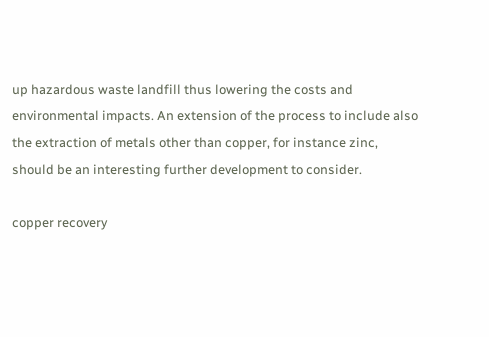up hazardous waste landfill thus lowering the costs and environmental impacts. An extension of the process to include also the extraction of metals other than copper, for instance zinc, should be an interesting further development to consider.

copper recovery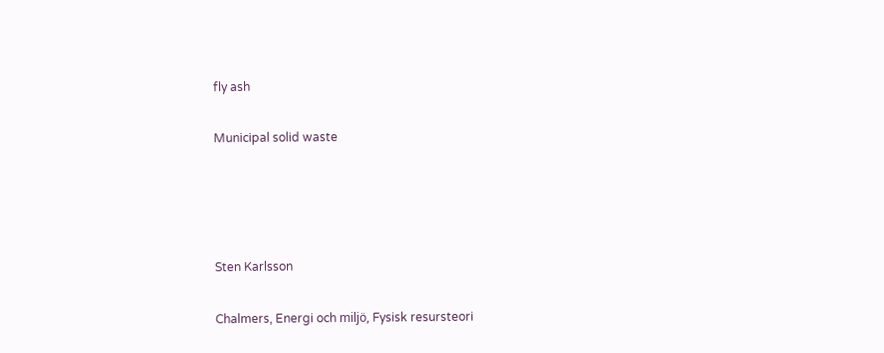fly ash

Municipal solid waste




Sten Karlsson

Chalmers, Energi och miljö, Fysisk resursteori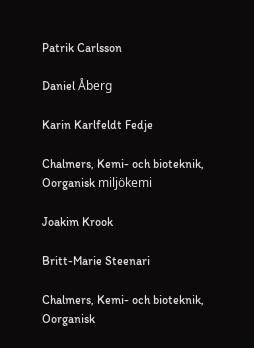Patrik Carlsson

Daniel Åberg

Karin Karlfeldt Fedje

Chalmers, Kemi- och bioteknik, Oorganisk miljökemi

Joakim Krook

Britt-Marie Steenari

Chalmers, Kemi- och bioteknik, Oorganisk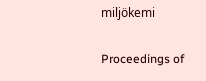miljökemi

Proceedings of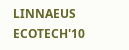LINNAEUS ECOTECH'10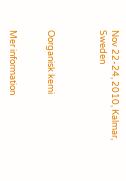Nov 22-24, 2010, Kalmar, Sweden



Oorganisk kemi


Mer information